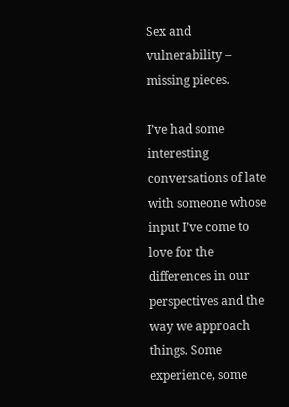Sex and vulnerability – missing pieces.

I’ve had some interesting conversations of late with someone whose input I’ve come to love for the differences in our perspectives and the way we approach things. Some experience, some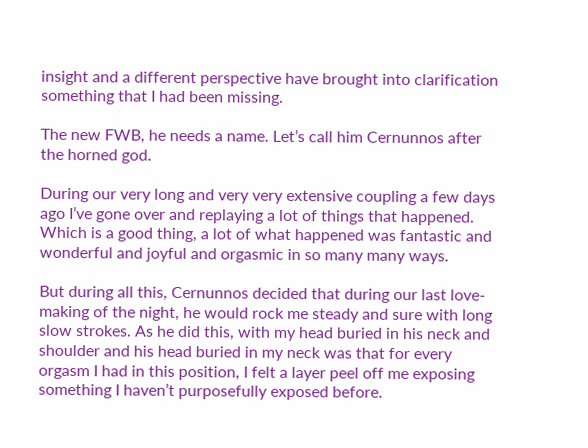insight and a different perspective have brought into clarification something that I had been missing.

The new FWB, he needs a name. Let’s call him Cernunnos after the horned god.

During our very long and very very extensive coupling a few days ago I’ve gone over and replaying a lot of things that happened. Which is a good thing, a lot of what happened was fantastic and wonderful and joyful and orgasmic in so many many ways.

But during all this, Cernunnos decided that during our last love-making of the night, he would rock me steady and sure with long slow strokes. As he did this, with my head buried in his neck and shoulder and his head buried in my neck was that for every orgasm I had in this position, I felt a layer peel off me exposing something I haven’t purposefully exposed before.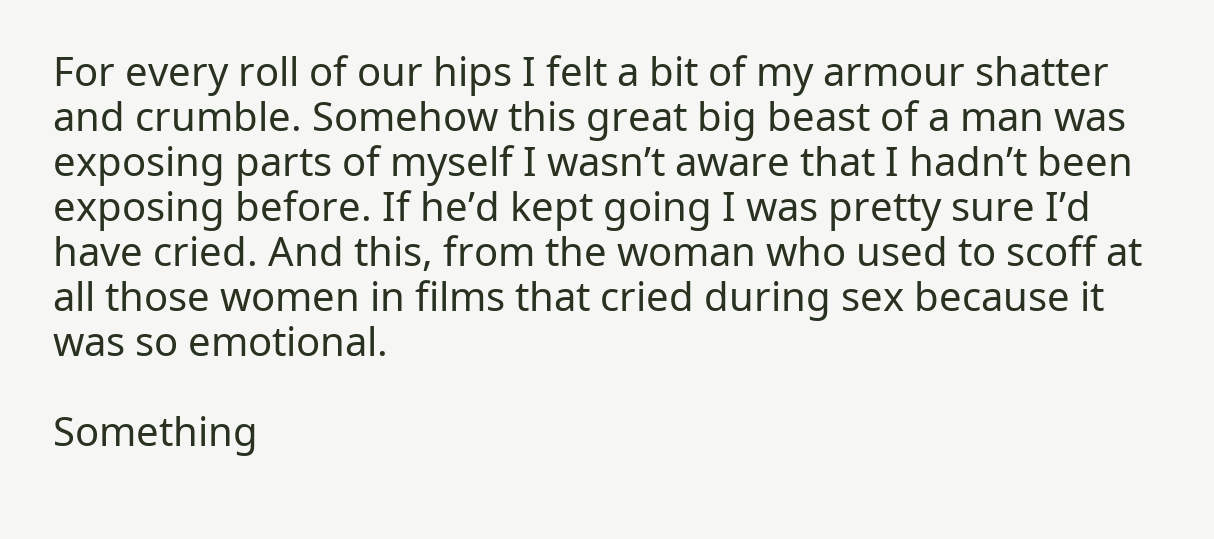For every roll of our hips I felt a bit of my armour shatter and crumble. Somehow this great big beast of a man was exposing parts of myself I wasn’t aware that I hadn’t been exposing before. If he’d kept going I was pretty sure I’d have cried. And this, from the woman who used to scoff at all those women in films that cried during sex because it was so emotional.

Something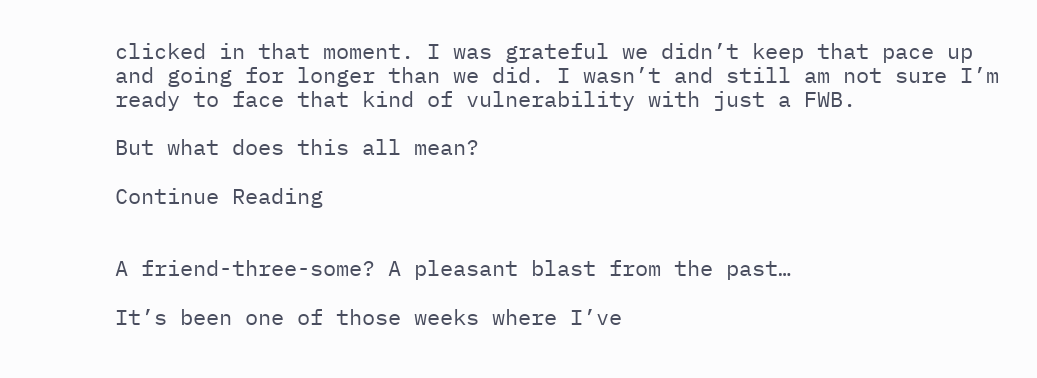clicked in that moment. I was grateful we didn’t keep that pace up and going for longer than we did. I wasn’t and still am not sure I’m ready to face that kind of vulnerability with just a FWB.

But what does this all mean?

Continue Reading


A friend-three-some? A pleasant blast from the past…

It’s been one of those weeks where I’ve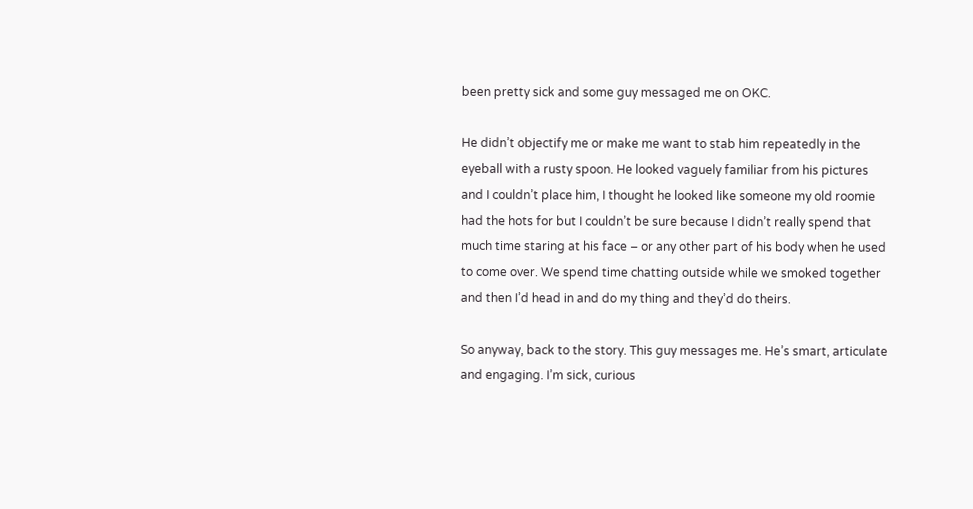been pretty sick and some guy messaged me on OKC.

He didn’t objectify me or make me want to stab him repeatedly in the eyeball with a rusty spoon. He looked vaguely familiar from his pictures and I couldn’t place him, I thought he looked like someone my old roomie had the hots for but I couldn’t be sure because I didn’t really spend that much time staring at his face – or any other part of his body when he used to come over. We spend time chatting outside while we smoked together and then I’d head in and do my thing and they’d do theirs.

So anyway, back to the story. This guy messages me. He’s smart, articulate and engaging. I’m sick, curious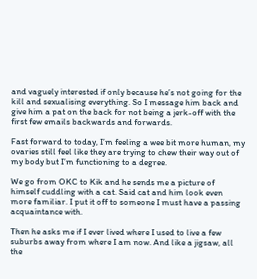and vaguely interested if only because he’s not going for the kill and sexualising everything. So I message him back and give him a pat on the back for not being a jerk-off with the first few emails backwards and forwards.

Fast forward to today, I’m feeling a wee bit more human, my ovaries still feel like they are trying to chew their way out of my body but I’m functioning to a degree.

We go from OKC to Kik and he sends me a picture of himself cuddling with a cat. Said cat and him look even more familiar. I put it off to someone I must have a passing acquaintance with.

Then he asks me if I ever lived where I used to live a few suburbs away from where I am now. And like a jigsaw, all the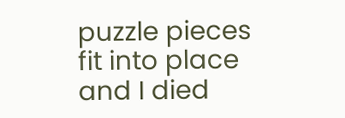puzzle pieces fit into place and I died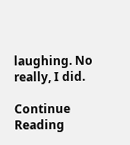laughing. No really, I did.

Continue Reading